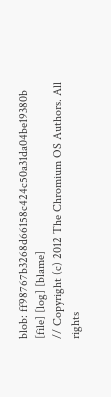blob: ff98767b3268d66158c424c50a31da04be19380b [file] [log] [blame]
// Copyright (c) 2012 The Chromium OS Authors. All rights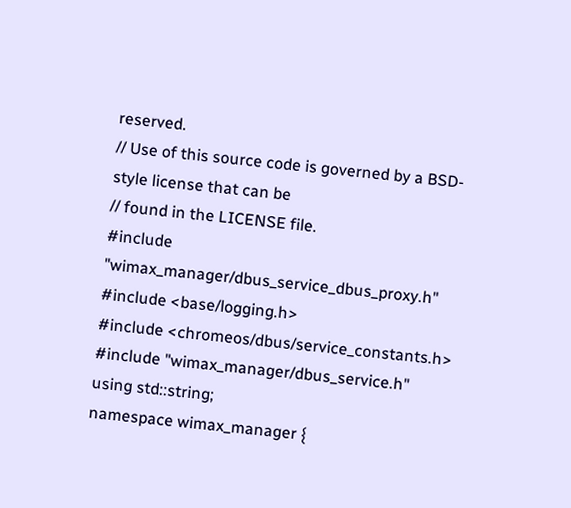reserved.
// Use of this source code is governed by a BSD-style license that can be
// found in the LICENSE file.
#include "wimax_manager/dbus_service_dbus_proxy.h"
#include <base/logging.h>
#include <chromeos/dbus/service_constants.h>
#include "wimax_manager/dbus_service.h"
using std::string;
namespace wimax_manager {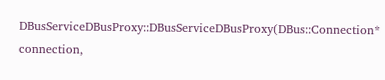DBusServiceDBusProxy::DBusServiceDBusProxy(DBus::Connection* connection,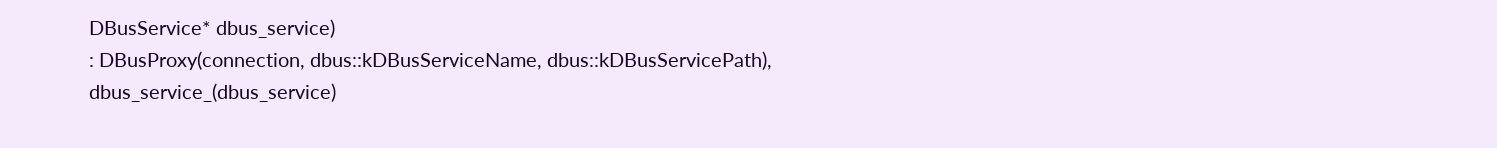DBusService* dbus_service)
: DBusProxy(connection, dbus::kDBusServiceName, dbus::kDBusServicePath),
dbus_service_(dbus_service)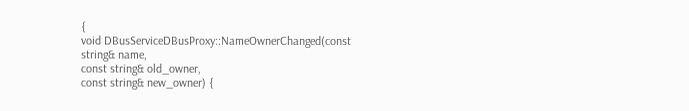{
void DBusServiceDBusProxy::NameOwnerChanged(const string& name,
const string& old_owner,
const string& new_owner) {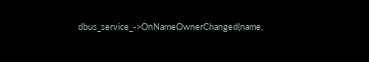dbus_service_->OnNameOwnerChanged(name,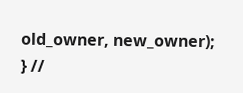old_owner, new_owner);
} //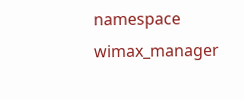namespace wimax_manager